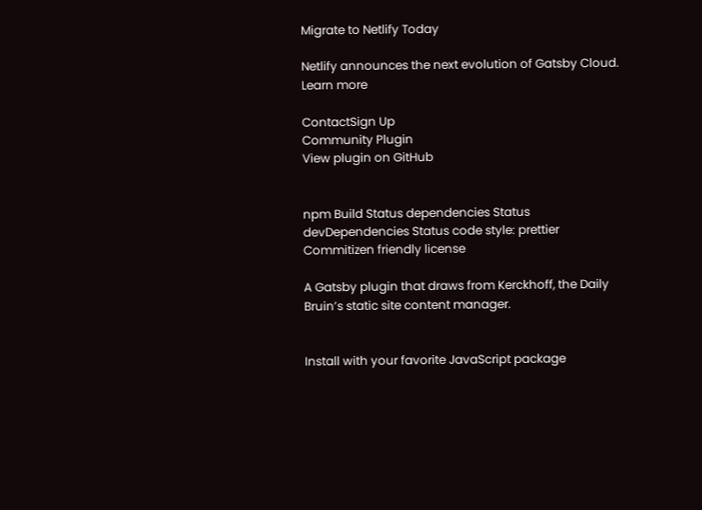Migrate to Netlify Today

Netlify announces the next evolution of Gatsby Cloud. Learn more

ContactSign Up
Community Plugin
View plugin on GitHub


npm Build Status dependencies Status devDependencies Status code style: prettier Commitizen friendly license

A Gatsby plugin that draws from Kerckhoff, the Daily Bruin’s static site content manager.


Install with your favorite JavaScript package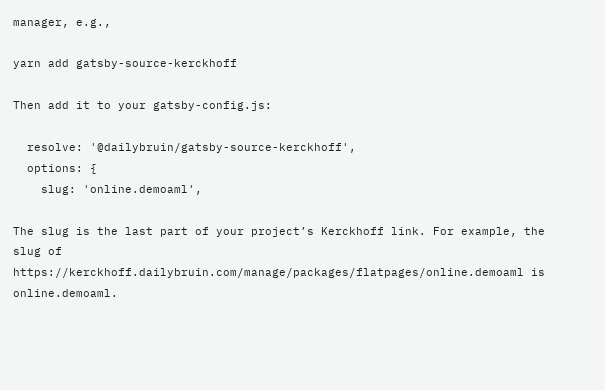manager, e.g.,

yarn add gatsby-source-kerckhoff

Then add it to your gatsby-config.js:

  resolve: '@dailybruin/gatsby-source-kerckhoff',
  options: {
    slug: 'online.demoaml',

The slug is the last part of your project’s Kerckhoff link. For example, the slug of https://kerckhoff.dailybruin.com/manage/packages/flatpages/online.demoaml is online.demoaml.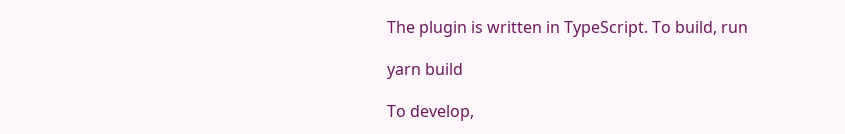The plugin is written in TypeScript. To build, run

yarn build

To develop,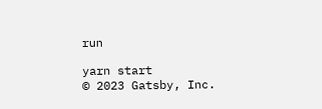run

yarn start
© 2023 Gatsby, Inc.